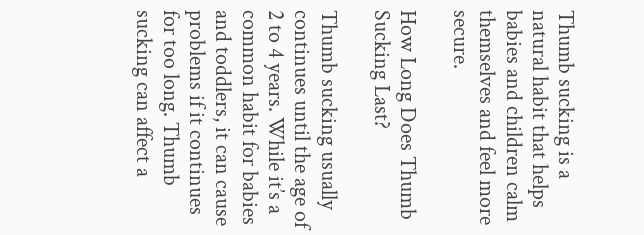Thumb sucking is a natural habit that helps babies and children calm themselves and feel more secure.

How Long Does Thumb Sucking Last?

Thumb sucking usually continues until the age of 2 to 4 years. While it’s a common habit for babies and toddlers, it can cause problems if it continues for too long. Thumb sucking can affect a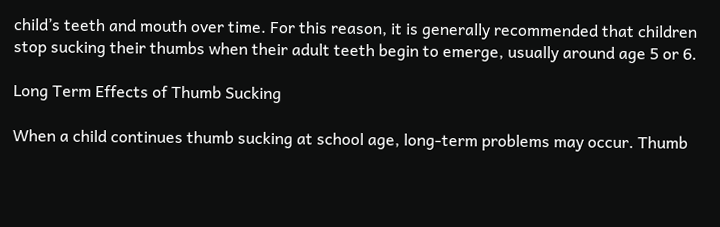child’s teeth and mouth over time. For this reason, it is generally recommended that children stop sucking their thumbs when their adult teeth begin to emerge, usually around age 5 or 6.

Long Term Effects of Thumb Sucking

When a child continues thumb sucking at school age, long-term problems may occur. Thumb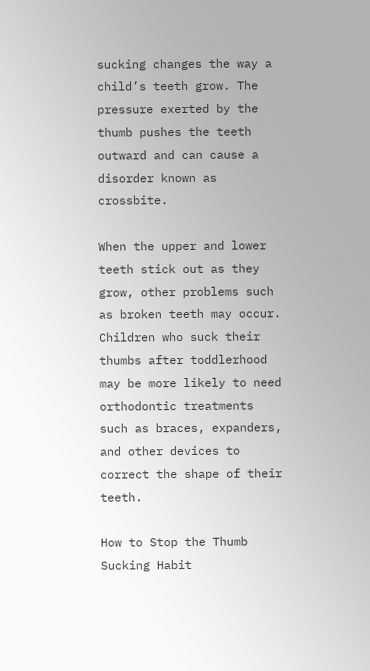sucking changes the way a child’s teeth grow. The pressure exerted by the thumb pushes the teeth outward and can cause a disorder known as crossbite.

When the upper and lower teeth stick out as they grow, other problems such as broken teeth may occur. Children who suck their thumbs after toddlerhood may be more likely to need orthodontic treatments such as braces, expanders, and other devices to correct the shape of their teeth.

How to Stop the Thumb Sucking Habit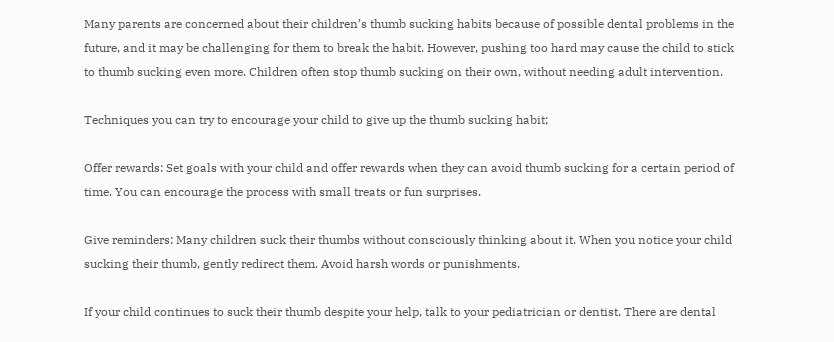Many parents are concerned about their children’s thumb sucking habits because of possible dental problems in the future, and it may be challenging for them to break the habit. However, pushing too hard may cause the child to stick to thumb sucking even more. Children often stop thumb sucking on their own, without needing adult intervention.

Techniques you can try to encourage your child to give up the thumb sucking habit;

Offer rewards: Set goals with your child and offer rewards when they can avoid thumb sucking for a certain period of time. You can encourage the process with small treats or fun surprises.

Give reminders: Many children suck their thumbs without consciously thinking about it. When you notice your child sucking their thumb, gently redirect them. Avoid harsh words or punishments.

If your child continues to suck their thumb despite your help, talk to your pediatrician or dentist. There are dental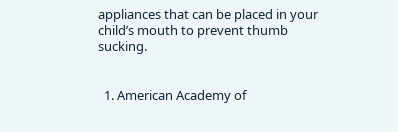appliances that can be placed in your child’s mouth to prevent thumb sucking.


  1. American Academy of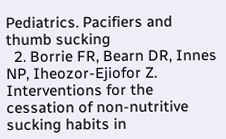Pediatrics. Pacifiers and thumb sucking
  2. Borrie FR, Bearn DR, Innes NP, Iheozor-Ejiofor Z. Interventions for the cessation of non-nutritive sucking habits in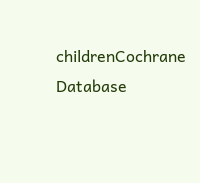childrenCochrane Database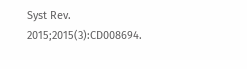Syst Rev. 2015;2015(3):CD008694.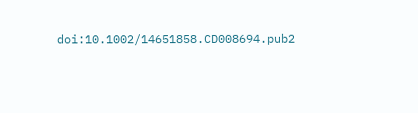doi:10.1002/14651858.CD008694.pub2